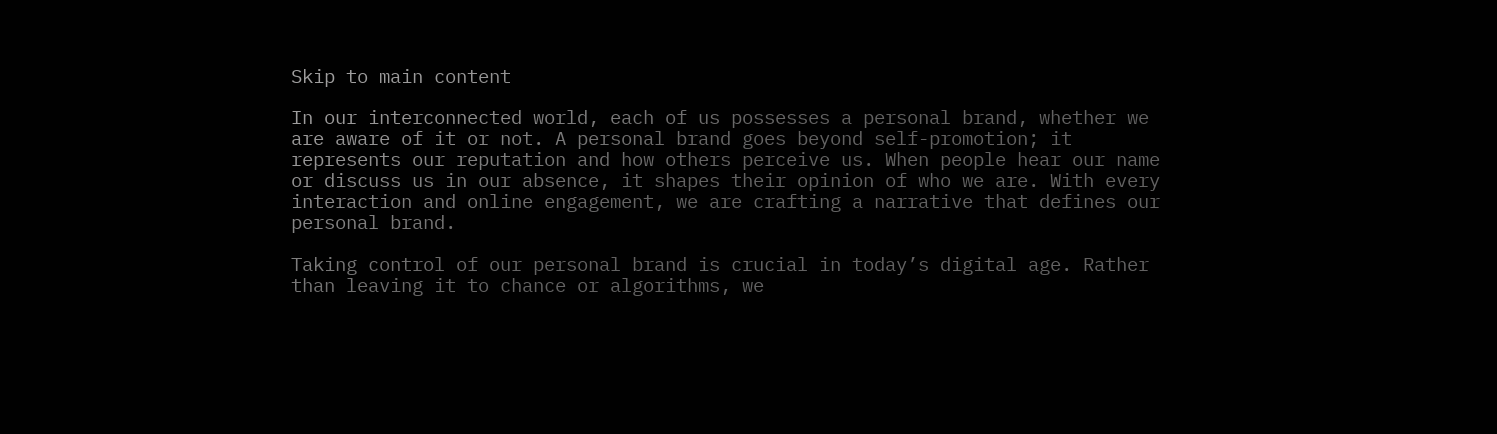Skip to main content

In our interconnected world, each of us possesses a personal brand, whether we are aware of it or not. A personal brand goes beyond self-promotion; it represents our reputation and how others perceive us. When people hear our name or discuss us in our absence, it shapes their opinion of who we are. With every interaction and online engagement, we are crafting a narrative that defines our personal brand.

Taking control of our personal brand is crucial in today’s digital age. Rather than leaving it to chance or algorithms, we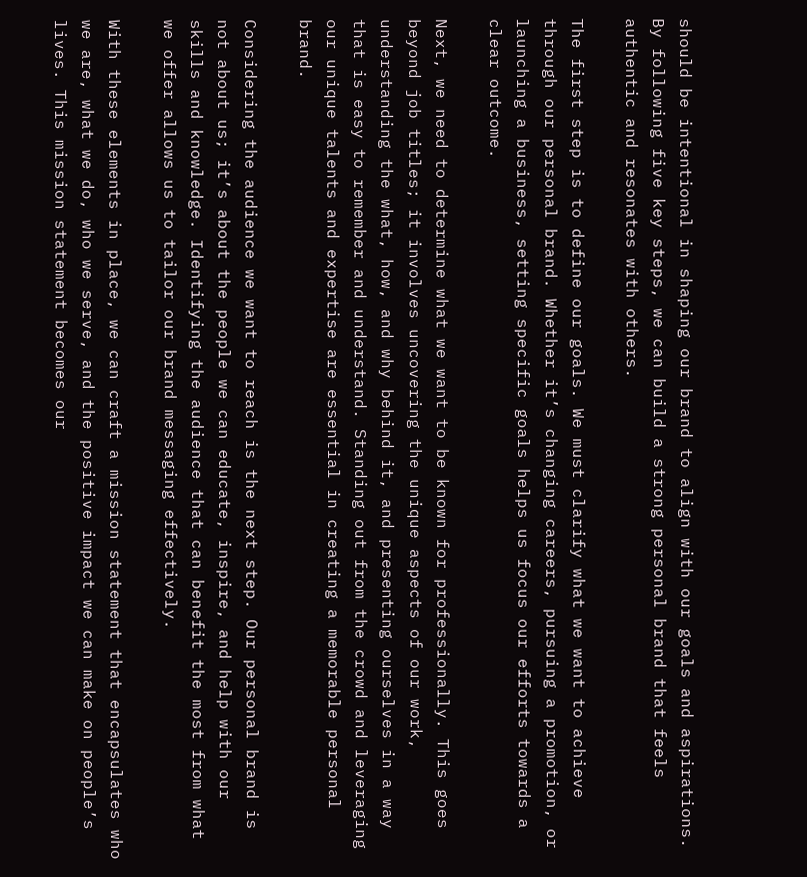should be intentional in shaping our brand to align with our goals and aspirations. By following five key steps, we can build a strong personal brand that feels authentic and resonates with others.

The first step is to define our goals. We must clarify what we want to achieve through our personal brand. Whether it’s changing careers, pursuing a promotion, or launching a business, setting specific goals helps us focus our efforts towards a clear outcome.

Next, we need to determine what we want to be known for professionally. This goes beyond job titles; it involves uncovering the unique aspects of our work, understanding the what, how, and why behind it, and presenting ourselves in a way that is easy to remember and understand. Standing out from the crowd and leveraging our unique talents and expertise are essential in creating a memorable personal brand.

Considering the audience we want to reach is the next step. Our personal brand is not about us; it’s about the people we can educate, inspire, and help with our skills and knowledge. Identifying the audience that can benefit the most from what we offer allows us to tailor our brand messaging effectively.

With these elements in place, we can craft a mission statement that encapsulates who we are, what we do, who we serve, and the positive impact we can make on people’s lives. This mission statement becomes our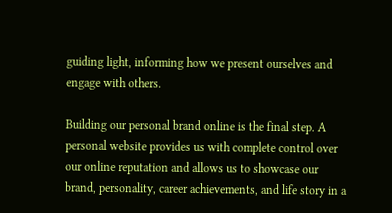guiding light, informing how we present ourselves and engage with others.

Building our personal brand online is the final step. A personal website provides us with complete control over our online reputation and allows us to showcase our brand, personality, career achievements, and life story in a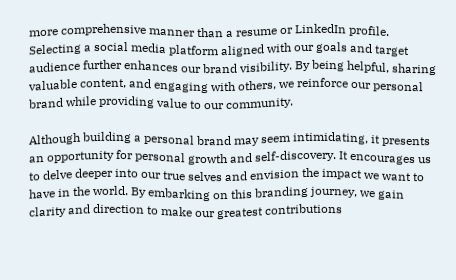more comprehensive manner than a resume or LinkedIn profile. Selecting a social media platform aligned with our goals and target audience further enhances our brand visibility. By being helpful, sharing valuable content, and engaging with others, we reinforce our personal brand while providing value to our community.

Although building a personal brand may seem intimidating, it presents an opportunity for personal growth and self-discovery. It encourages us to delve deeper into our true selves and envision the impact we want to have in the world. By embarking on this branding journey, we gain clarity and direction to make our greatest contributions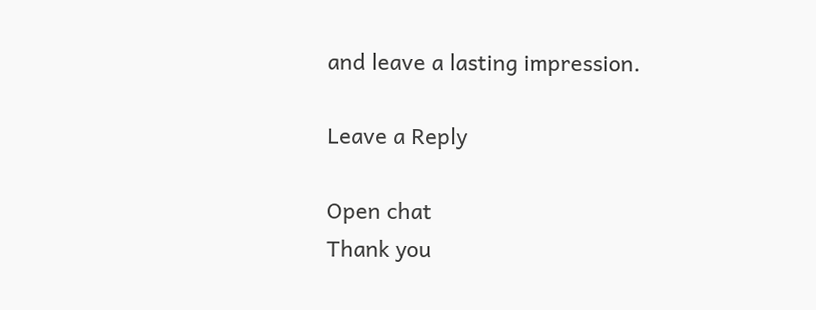and leave a lasting impression.

Leave a Reply

Open chat
Thank you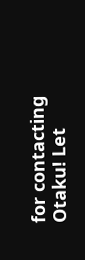for contacting Otaku! Let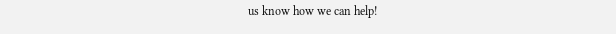us know how we can help!